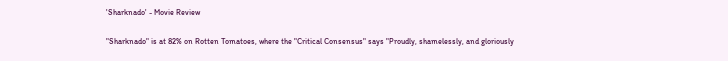'Sharknado' - Movie Review

"Sharknado" is at 82% on Rotten Tomatoes, where the "Critical Consensus" says "Proudly, shamelessly, and gloriously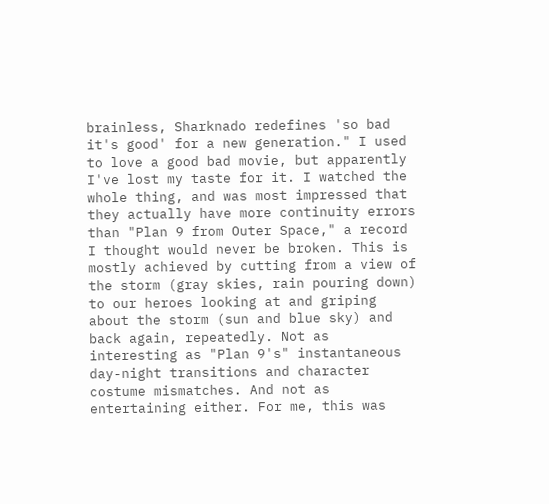brainless, Sharknado redefines 'so bad it's good' for a new generation." I used to love a good bad movie, but apparently I've lost my taste for it. I watched the whole thing, and was most impressed that they actually have more continuity errors than "Plan 9 from Outer Space," a record I thought would never be broken. This is mostly achieved by cutting from a view of the storm (gray skies, rain pouring down) to our heroes looking at and griping about the storm (sun and blue sky) and back again, repeatedly. Not as interesting as "Plan 9's" instantaneous day-night transitions and character costume mismatches. And not as entertaining either. For me, this was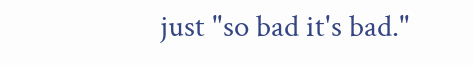just "so bad it's bad."